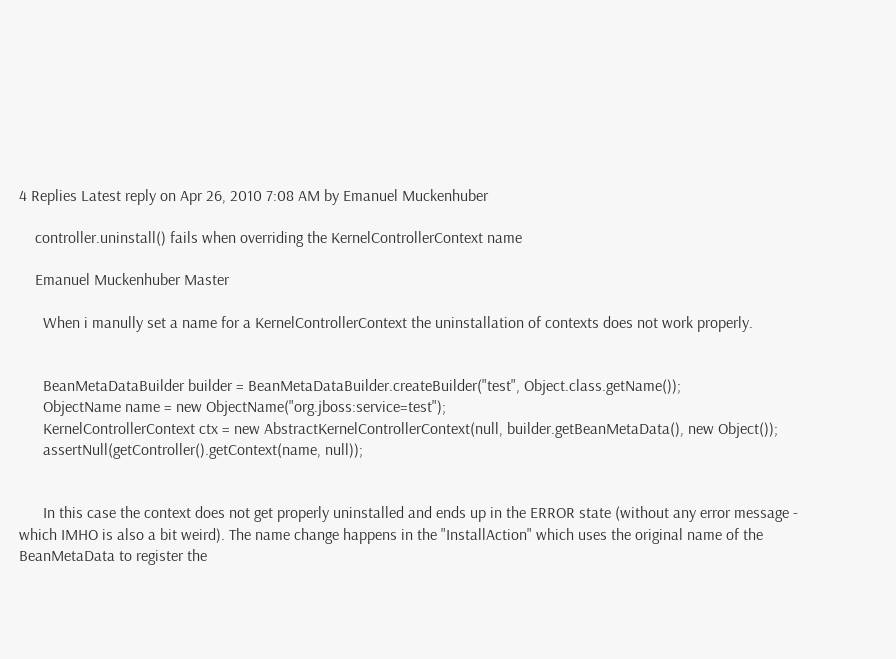4 Replies Latest reply on Apr 26, 2010 7:08 AM by Emanuel Muckenhuber

    controller.uninstall() fails when overriding the KernelControllerContext name

    Emanuel Muckenhuber Master

      When i manully set a name for a KernelControllerContext the uninstallation of contexts does not work properly.


      BeanMetaDataBuilder builder = BeanMetaDataBuilder.createBuilder("test", Object.class.getName());
      ObjectName name = new ObjectName("org.jboss:service=test");
      KernelControllerContext ctx = new AbstractKernelControllerContext(null, builder.getBeanMetaData(), new Object());
      assertNull(getController().getContext(name, null));


      In this case the context does not get properly uninstalled and ends up in the ERROR state (without any error message - which IMHO is also a bit weird). The name change happens in the "InstallAction" which uses the original name of the BeanMetaData to register the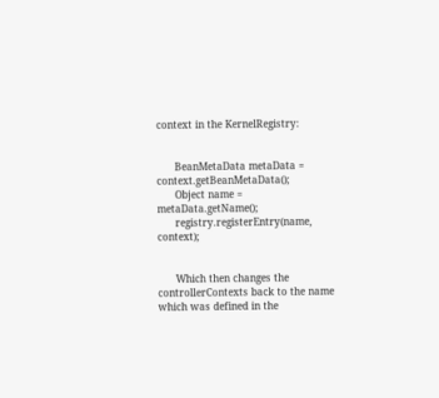context in the KernelRegistry:


      BeanMetaData metaData = context.getBeanMetaData();
      Object name = metaData.getName();
      registry.registerEntry(name, context);


      Which then changes the controllerContexts back to the name which was defined in the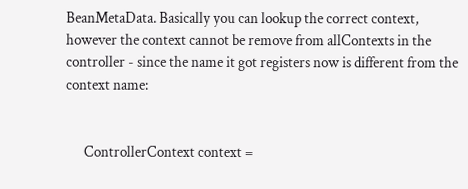BeanMetaData. Basically you can lookup the correct context, however the context cannot be remove from allContexts in the controller - since the name it got registers now is different from the context name:


      ControllerContext context =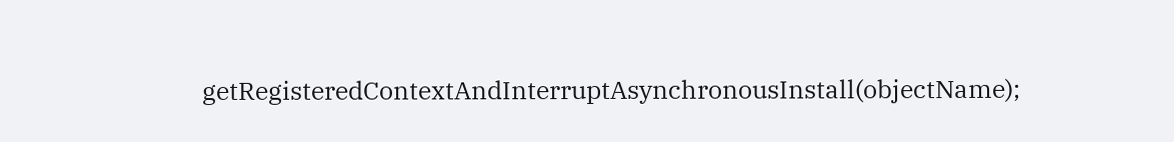getRegisteredContextAndInterruptAsynchronousInstall(objectName);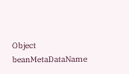Object beanMetaDataName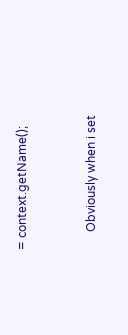= context.getName();


      Obviously when i set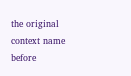the original context name before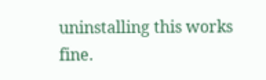uninstalling this works fine.